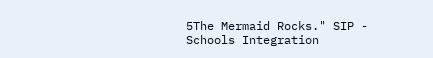5The Mermaid Rocks." SIP - Schools Integration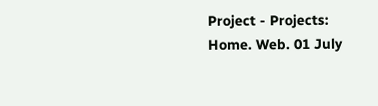Project - Projects: Home. Web. 01 July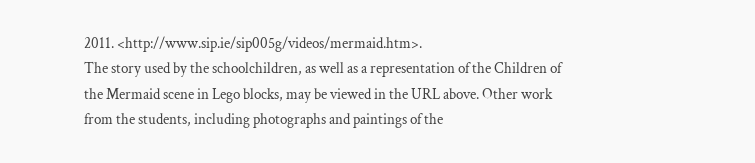2011. <http://www.sip.ie/sip005g/videos/mermaid.htm>.
The story used by the schoolchildren, as well as a representation of the Children of the Mermaid scene in Lego blocks, may be viewed in the URL above. Other work from the students, including photographs and paintings of the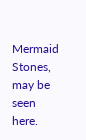Mermaid Stones, may be seen here.